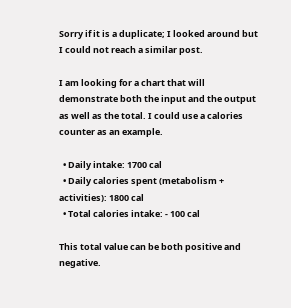Sorry if it is a duplicate; I looked around but I could not reach a similar post.

I am looking for a chart that will demonstrate both the input and the output as well as the total. I could use a calories counter as an example.

  • Daily intake: 1700 cal
  • Daily calories spent (metabolism + activities): 1800 cal
  • Total calories intake: - 100 cal

This total value can be both positive and negative.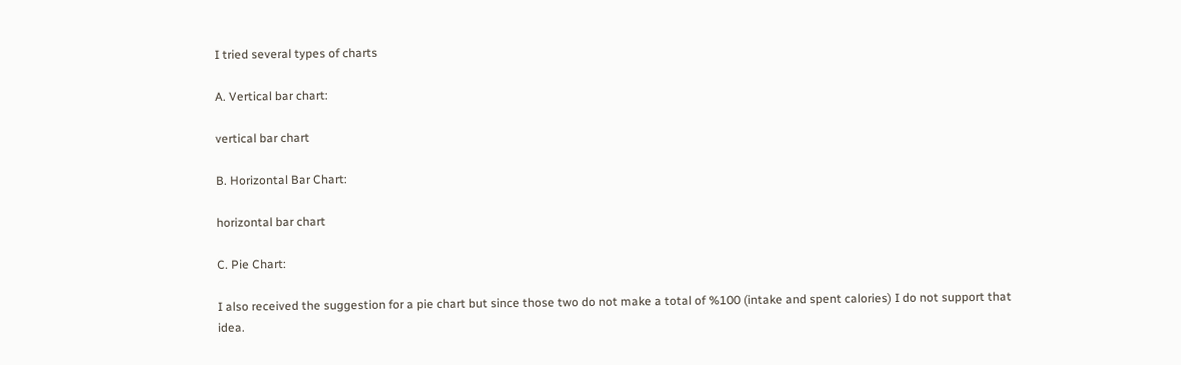I tried several types of charts

A. Vertical bar chart:

vertical bar chart

B. Horizontal Bar Chart:

horizontal bar chart

C. Pie Chart:

I also received the suggestion for a pie chart but since those two do not make a total of %100 (intake and spent calories) I do not support that idea.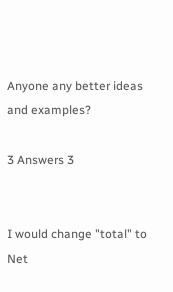Anyone any better ideas and examples?

3 Answers 3


I would change "total" to Net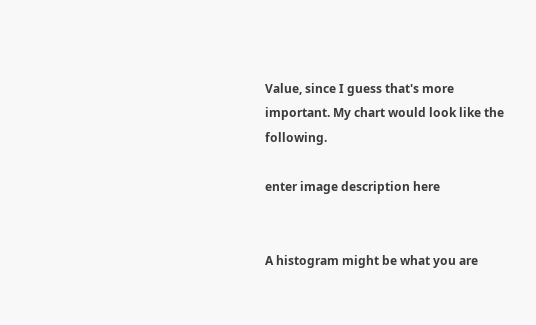Value, since I guess that's more important. My chart would look like the following.

enter image description here


A histogram might be what you are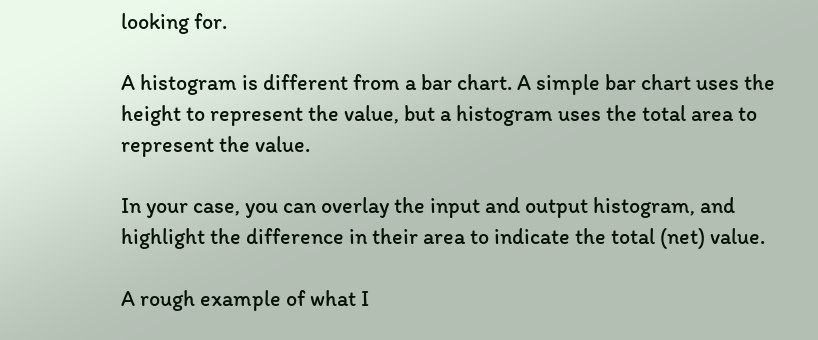looking for.

A histogram is different from a bar chart. A simple bar chart uses the height to represent the value, but a histogram uses the total area to represent the value.

In your case, you can overlay the input and output histogram, and highlight the difference in their area to indicate the total (net) value.

A rough example of what I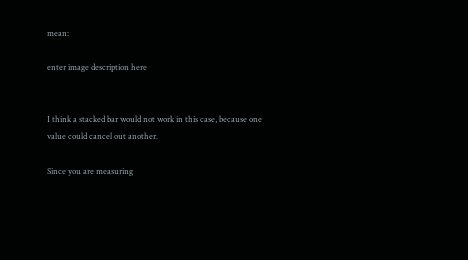mean:

enter image description here


I think a stacked bar would not work in this case, because one value could cancel out another.

Since you are measuring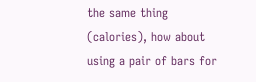the same thing (calories), how about using a pair of bars for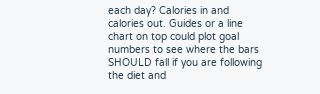each day? Calories in and calories out. Guides or a line chart on top could plot goal numbers to see where the bars SHOULD fall if you are following the diet and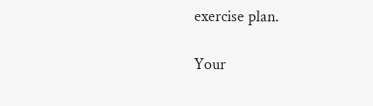exercise plan.

Your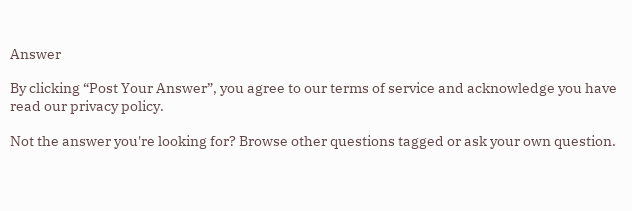Answer

By clicking “Post Your Answer”, you agree to our terms of service and acknowledge you have read our privacy policy.

Not the answer you're looking for? Browse other questions tagged or ask your own question.